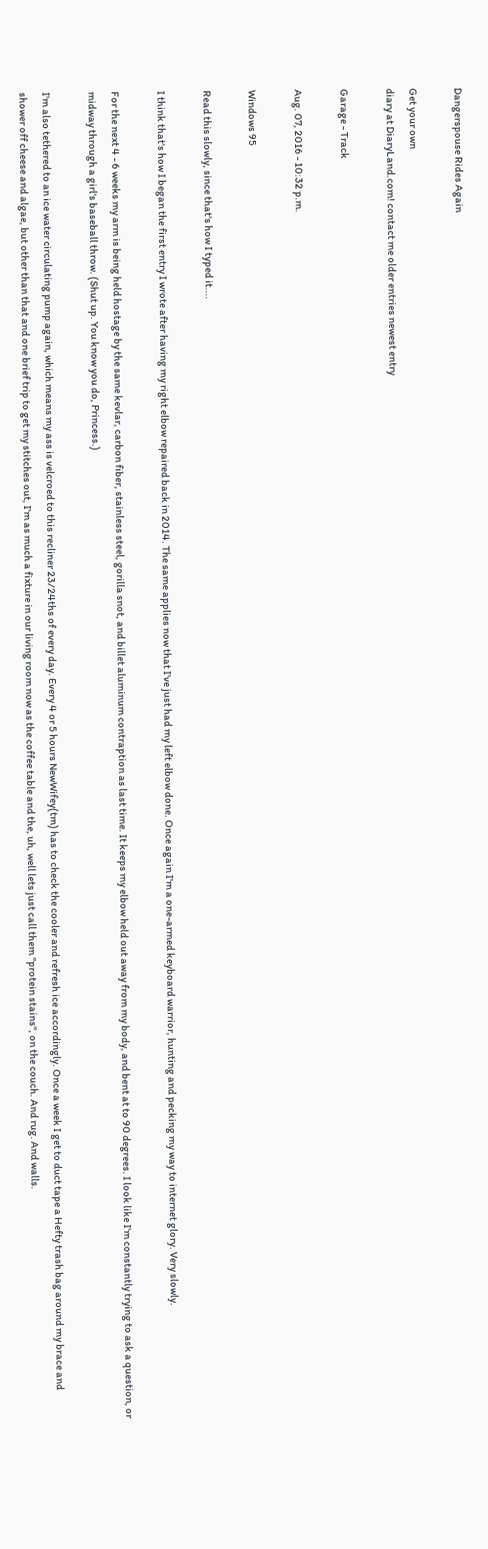Dangerspouse Rides Again

Get your own
diary at DiaryLand.com! contact me older entries newest entry

Garage - Track

Aug. 07, 2016 - 10:32 p.m.

Windows 95

Read this slowly, since that's how I typed it....

I think that's how I began the first entry I wrote after having my right elbow repaired back in 2014. The same applies now that I've just had my left elbow done. Once again I'm a one-armed keyboard warrior, hunting and pecking my way to internet glory. Very slowly.

For the next 4 - 6 weeks my arm is being held hostage by the same kevlar, carbon fiber, stainless steel, gorilla snot, and billet aluminum contraption as last time. It keeps my elbow held out away from my body, and bent at to 90 degrees. I look like I'm constantly trying to ask a question, or midway through a girl's baseball throw. (Shut up. You know you do, Princess.)

I'm also tethered to an ice water circulating pump again, which means my ass is velcroed to this recliner 23/24ths of every day. Every 4 or 5 hours NewWifey(tm) has to check the cooler and refresh ice accordingly. Once a week I get to duct tape a Hefty trash bag around my brace and shower off cheese and algae, but other than that and one brief trip to get my stitches out, I'm as much a fixture in our living room now as the coffee table and the, uh, well lets just call them "protein stains", on the couch. And rug. And walls.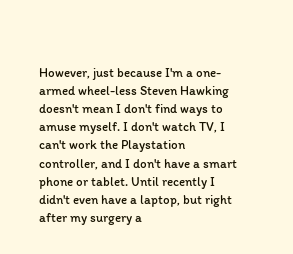However, just because I'm a one-armed wheel-less Steven Hawking doesn't mean I don't find ways to amuse myself. I don't watch TV, I can't work the Playstation controller, and I don't have a smart phone or tablet. Until recently I didn't even have a laptop, but right after my surgery a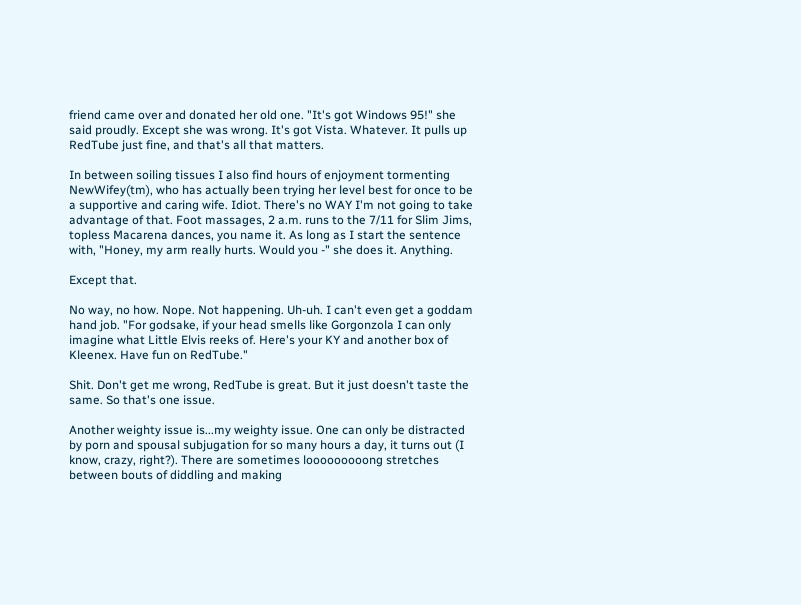friend came over and donated her old one. "It's got Windows 95!" she said proudly. Except she was wrong. It's got Vista. Whatever. It pulls up RedTube just fine, and that's all that matters.

In between soiling tissues I also find hours of enjoyment tormenting NewWifey(tm), who has actually been trying her level best for once to be a supportive and caring wife. Idiot. There's no WAY I'm not going to take advantage of that. Foot massages, 2 a.m. runs to the 7/11 for Slim Jims, topless Macarena dances, you name it. As long as I start the sentence with, "Honey, my arm really hurts. Would you -" she does it. Anything.

Except that.

No way, no how. Nope. Not happening. Uh-uh. I can't even get a goddam hand job. "For godsake, if your head smells like Gorgonzola I can only imagine what Little Elvis reeks of. Here's your KY and another box of Kleenex. Have fun on RedTube."

Shit. Don't get me wrong, RedTube is great. But it just doesn't taste the same. So that's one issue.

Another weighty issue is...my weighty issue. One can only be distracted by porn and spousal subjugation for so many hours a day, it turns out (I know, crazy, right?). There are sometimes looooooooong stretches between bouts of diddling and making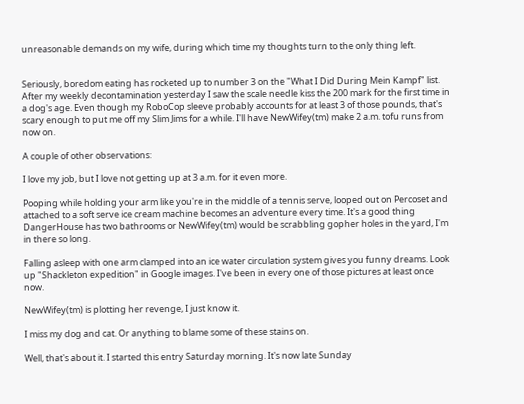unreasonable demands on my wife, during which time my thoughts turn to the only thing left.


Seriously, boredom eating has rocketed up to number 3 on the "What I Did During Mein Kampf" list. After my weekly decontamination yesterday I saw the scale needle kiss the 200 mark for the first time in a dog's age. Even though my RoboCop sleeve probably accounts for at least 3 of those pounds, that's scary enough to put me off my Slim Jims for a while. I'll have NewWifey(tm) make 2 a.m. tofu runs from now on.

A couple of other observations:

I love my job, but I love not getting up at 3 a.m. for it even more.

Pooping while holding your arm like you're in the middle of a tennis serve, looped out on Percoset and attached to a soft serve ice cream machine becomes an adventure every time. It's a good thing DangerHouse has two bathrooms or NewWifey(tm) would be scrabbling gopher holes in the yard, I'm in there so long.

Falling asleep with one arm clamped into an ice water circulation system gives you funny dreams. Look up "Shackleton expedition" in Google images. I've been in every one of those pictures at least once now.

NewWifey(tm) is plotting her revenge, I just know it.

I miss my dog and cat. Or anything to blame some of these stains on.

Well, that's about it. I started this entry Saturday morning. It's now late Sunday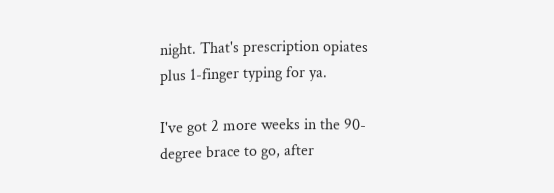night. That's prescription opiates plus 1-finger typing for ya.

I've got 2 more weeks in the 90-degree brace to go, after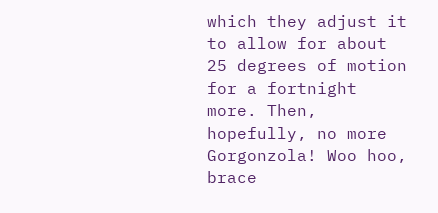which they adjust it to allow for about 25 degrees of motion for a fortnight more. Then, hopefully, no more Gorgonzola! Woo hoo, brace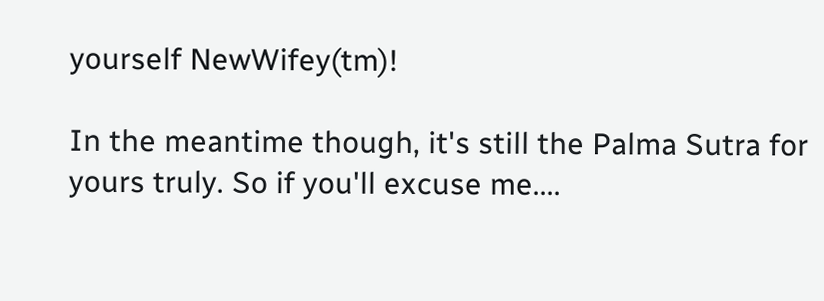yourself NewWifey(tm)!

In the meantime though, it's still the Palma Sutra for yours truly. So if you'll excuse me....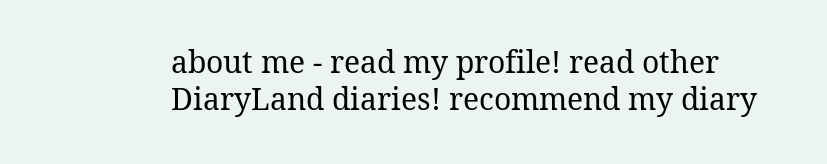about me - read my profile! read other DiaryLand diaries! recommend my diary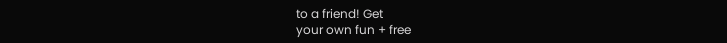to a friend! Get
your own fun + free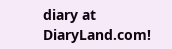diary at DiaryLand.com!